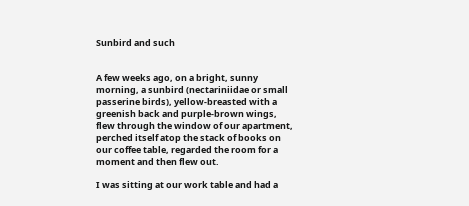Sunbird and such


A few weeks ago, on a bright, sunny morning, a sunbird (nectariniidae or small passerine birds), yellow-breasted with a greenish back and purple-brown wings, flew through the window of our apartment, perched itself atop the stack of books on our coffee table, regarded the room for a moment and then flew out.

I was sitting at our work table and had a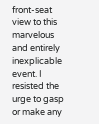front-seat view to this marvelous and entirely inexplicable event. I resisted the urge to gasp or make any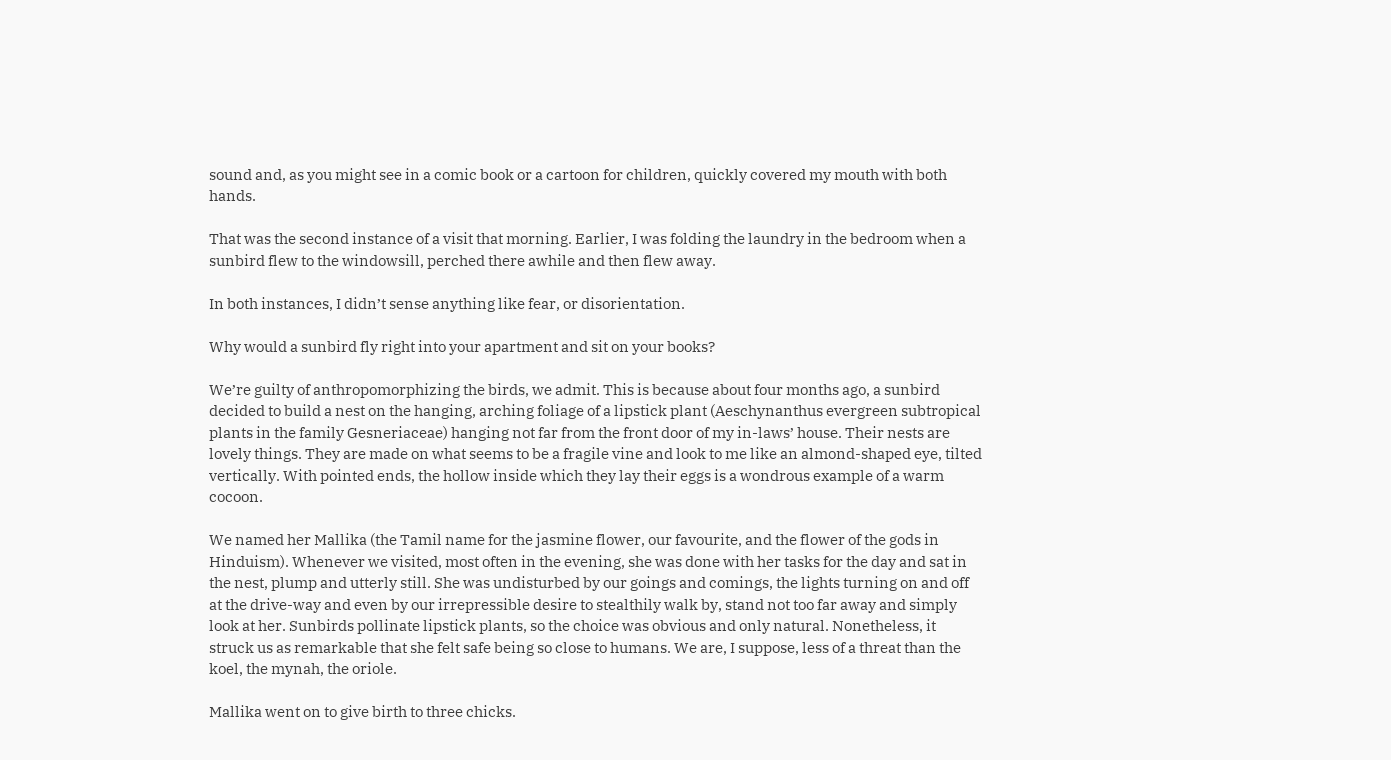sound and, as you might see in a comic book or a cartoon for children, quickly covered my mouth with both hands.

That was the second instance of a visit that morning. Earlier, I was folding the laundry in the bedroom when a sunbird flew to the windowsill, perched there awhile and then flew away.

In both instances, I didn’t sense anything like fear, or disorientation.

Why would a sunbird fly right into your apartment and sit on your books?

We’re guilty of anthropomorphizing the birds, we admit. This is because about four months ago, a sunbird decided to build a nest on the hanging, arching foliage of a lipstick plant (Aeschynanthus evergreen subtropical plants in the family Gesneriaceae) hanging not far from the front door of my in-laws’ house. Their nests are lovely things. They are made on what seems to be a fragile vine and look to me like an almond-shaped eye, tilted vertically. With pointed ends, the hollow inside which they lay their eggs is a wondrous example of a warm cocoon.

We named her Mallika (the Tamil name for the jasmine flower, our favourite, and the flower of the gods in Hinduism). Whenever we visited, most often in the evening, she was done with her tasks for the day and sat in the nest, plump and utterly still. She was undisturbed by our goings and comings, the lights turning on and off at the drive-way and even by our irrepressible desire to stealthily walk by, stand not too far away and simply look at her. Sunbirds pollinate lipstick plants, so the choice was obvious and only natural. Nonetheless, it struck us as remarkable that she felt safe being so close to humans. We are, I suppose, less of a threat than the koel, the mynah, the oriole.

Mallika went on to give birth to three chicks.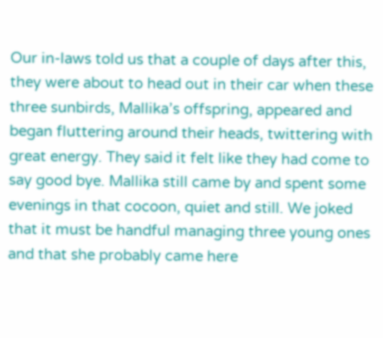Our in-laws told us that a couple of days after this, they were about to head out in their car when these three sunbirds, Mallika’s offspring, appeared and began fluttering around their heads, twittering with great energy. They said it felt like they had come to say good bye. Mallika still came by and spent some evenings in that cocoon, quiet and still. We joked that it must be handful managing three young ones and that she probably came here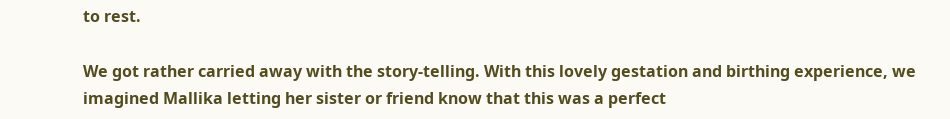to rest.

We got rather carried away with the story-telling. With this lovely gestation and birthing experience, we imagined Mallika letting her sister or friend know that this was a perfect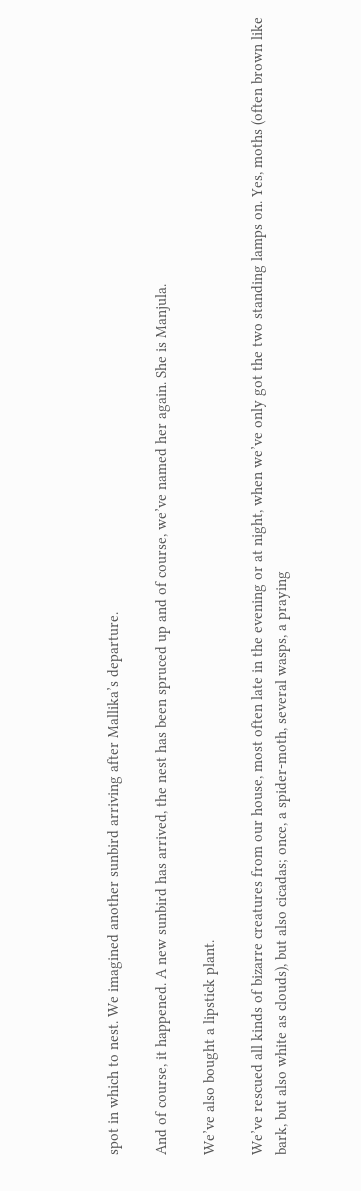spot in which to nest. We imagined another sunbird arriving after Mallika’s departure.

And of course, it happened. A new sunbird has arrived, the nest has been spruced up and of course, we’ve named her again. She is Manjula.

We’ve also bought a lipstick plant.

We’ve rescued all kinds of bizarre creatures from our house, most often late in the evening or at night, when we’ve only got the two standing lamps on. Yes, moths (often brown like bark, but also white as clouds), but also cicadas; once, a spider-moth, several wasps, a praying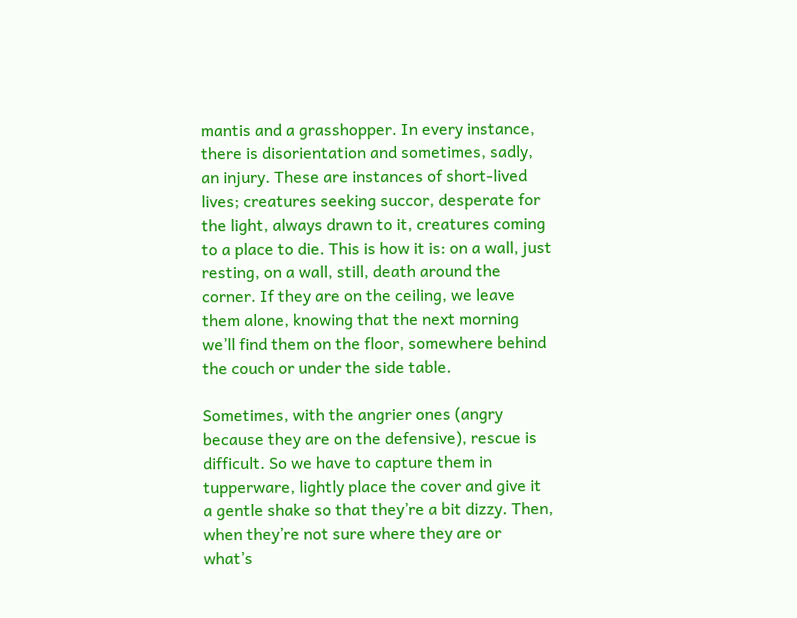mantis and a grasshopper. In every instance, there is disorientation and sometimes, sadly, an injury. These are instances of short-lived lives; creatures seeking succor, desperate for the light, always drawn to it, creatures coming to a place to die. This is how it is: on a wall, just resting, on a wall, still, death around the corner. If they are on the ceiling, we leave them alone, knowing that the next morning we’ll find them on the floor, somewhere behind the couch or under the side table.

Sometimes, with the angrier ones (angry because they are on the defensive), rescue is difficult. So we have to capture them in tupperware, lightly place the cover and give it a gentle shake so that they’re a bit dizzy. Then, when they’re not sure where they are or what’s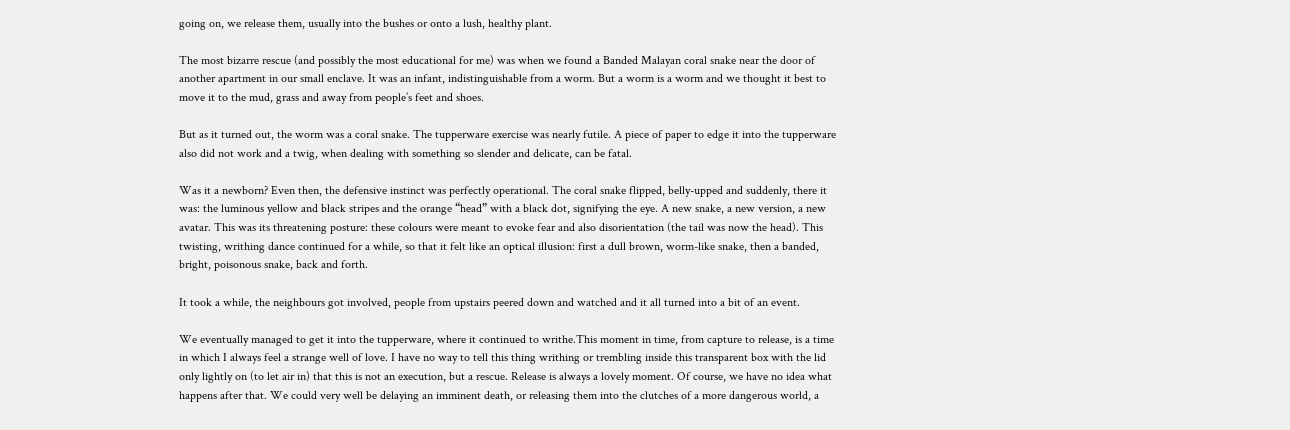going on, we release them, usually into the bushes or onto a lush, healthy plant.

The most bizarre rescue (and possibly the most educational for me) was when we found a Banded Malayan coral snake near the door of another apartment in our small enclave. It was an infant, indistinguishable from a worm. But a worm is a worm and we thought it best to move it to the mud, grass and away from people’s feet and shoes.

But as it turned out, the worm was a coral snake. The tupperware exercise was nearly futile. A piece of paper to edge it into the tupperware also did not work and a twig, when dealing with something so slender and delicate, can be fatal.

Was it a newborn? Even then, the defensive instinct was perfectly operational. The coral snake flipped, belly-upped and suddenly, there it was: the luminous yellow and black stripes and the orange “head” with a black dot, signifying the eye. A new snake, a new version, a new avatar. This was its threatening posture: these colours were meant to evoke fear and also disorientation (the tail was now the head). This twisting, writhing dance continued for a while, so that it felt like an optical illusion: first a dull brown, worm-like snake, then a banded, bright, poisonous snake, back and forth.

It took a while, the neighbours got involved, people from upstairs peered down and watched and it all turned into a bit of an event.

We eventually managed to get it into the tupperware, where it continued to writhe.This moment in time, from capture to release, is a time in which I always feel a strange well of love. I have no way to tell this thing writhing or trembling inside this transparent box with the lid only lightly on (to let air in) that this is not an execution, but a rescue. Release is always a lovely moment. Of course, we have no idea what happens after that. We could very well be delaying an imminent death, or releasing them into the clutches of a more dangerous world, a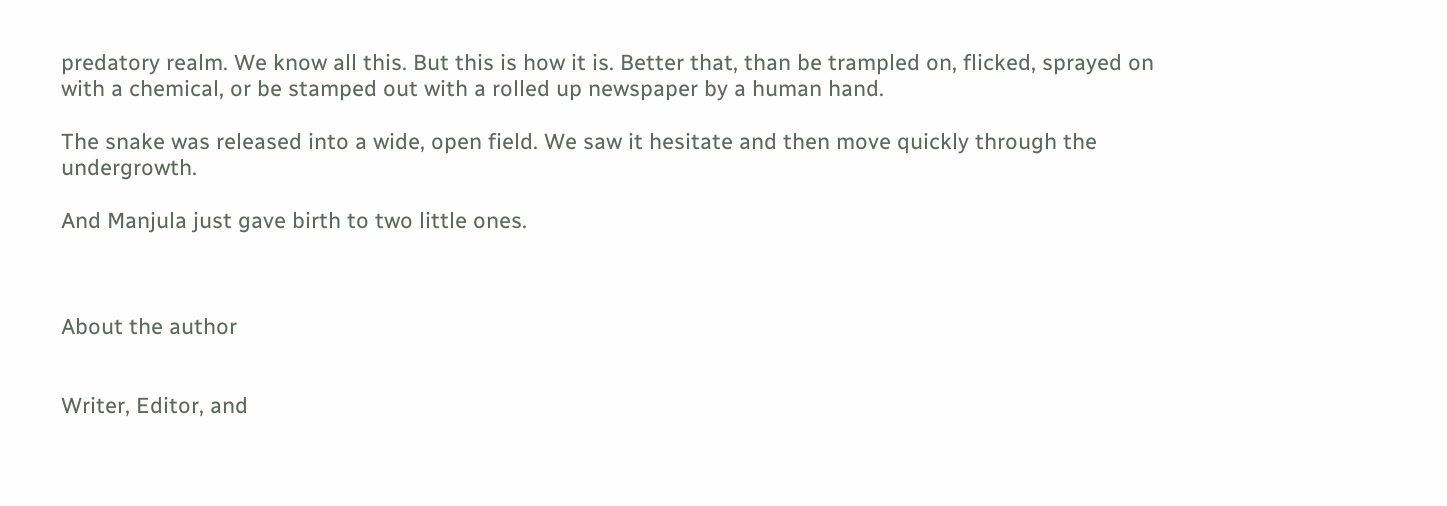predatory realm. We know all this. But this is how it is. Better that, than be trampled on, flicked, sprayed on with a chemical, or be stamped out with a rolled up newspaper by a human hand.

The snake was released into a wide, open field. We saw it hesitate and then move quickly through the undergrowth.

And Manjula just gave birth to two little ones.



About the author


Writer, Editor, and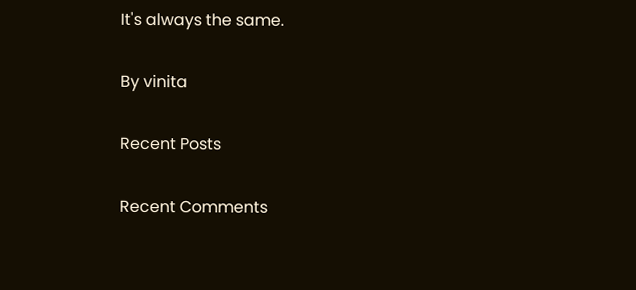It's always the same.

By vinita

Recent Posts

Recent Comments